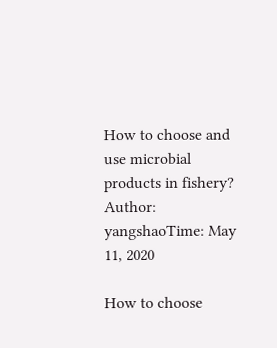How to choose and use microbial products in fishery?
Author: yangshaoTime: May 11, 2020

How to choose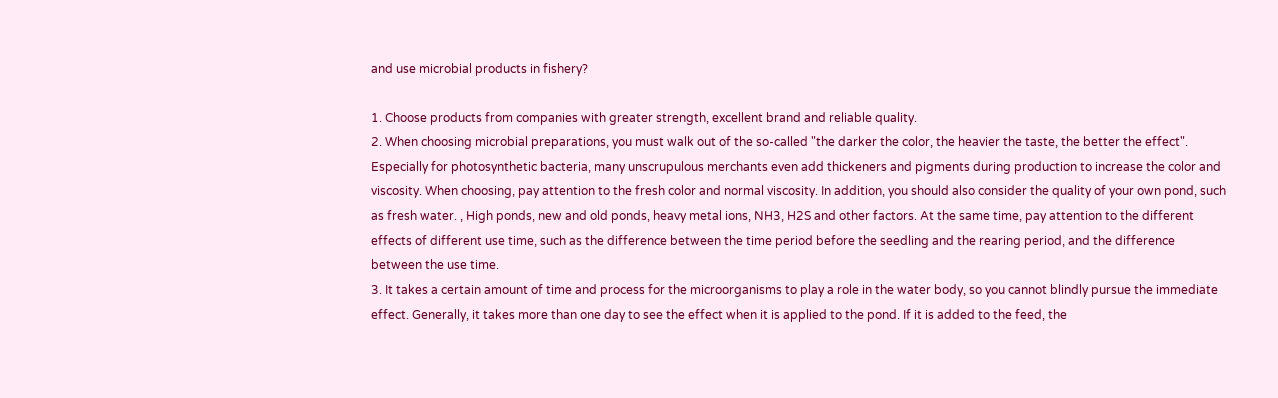and use microbial products in fishery?

1. Choose products from companies with greater strength, excellent brand and reliable quality.
2. When choosing microbial preparations, you must walk out of the so-called "the darker the color, the heavier the taste, the better the effect". Especially for photosynthetic bacteria, many unscrupulous merchants even add thickeners and pigments during production to increase the color and viscosity. When choosing, pay attention to the fresh color and normal viscosity. In addition, you should also consider the quality of your own pond, such as fresh water. , High ponds, new and old ponds, heavy metal ions, NH3, H2S and other factors. At the same time, pay attention to the different effects of different use time, such as the difference between the time period before the seedling and the rearing period, and the difference between the use time.
3. It takes a certain amount of time and process for the microorganisms to play a role in the water body, so you cannot blindly pursue the immediate effect. Generally, it takes more than one day to see the effect when it is applied to the pond. If it is added to the feed, the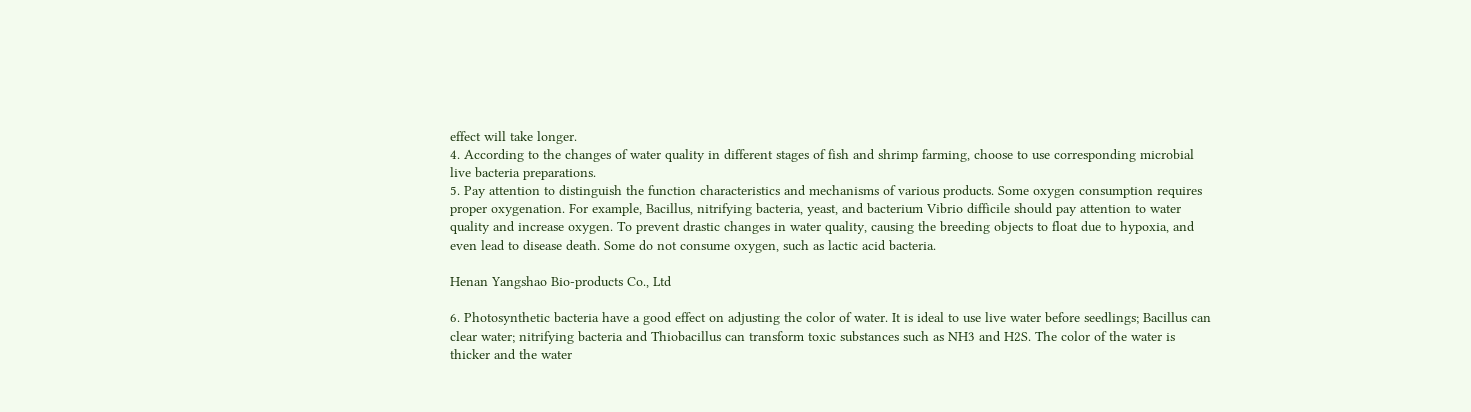effect will take longer.
4. According to the changes of water quality in different stages of fish and shrimp farming, choose to use corresponding microbial live bacteria preparations.
5. Pay attention to distinguish the function characteristics and mechanisms of various products. Some oxygen consumption requires proper oxygenation. For example, Bacillus, nitrifying bacteria, yeast, and bacterium Vibrio difficile should pay attention to water quality and increase oxygen. To prevent drastic changes in water quality, causing the breeding objects to float due to hypoxia, and even lead to disease death. Some do not consume oxygen, such as lactic acid bacteria.

Henan Yangshao Bio-products Co., Ltd

6. Photosynthetic bacteria have a good effect on adjusting the color of water. It is ideal to use live water before seedlings; Bacillus can clear water; nitrifying bacteria and Thiobacillus can transform toxic substances such as NH3 and H2S. The color of the water is thicker and the water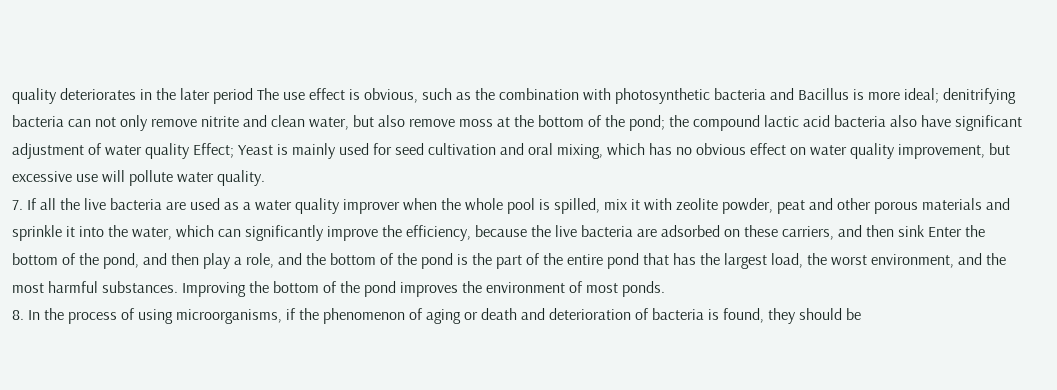quality deteriorates in the later period The use effect is obvious, such as the combination with photosynthetic bacteria and Bacillus is more ideal; denitrifying bacteria can not only remove nitrite and clean water, but also remove moss at the bottom of the pond; the compound lactic acid bacteria also have significant adjustment of water quality Effect; Yeast is mainly used for seed cultivation and oral mixing, which has no obvious effect on water quality improvement, but excessive use will pollute water quality.
7. If all the live bacteria are used as a water quality improver when the whole pool is spilled, mix it with zeolite powder, peat and other porous materials and sprinkle it into the water, which can significantly improve the efficiency, because the live bacteria are adsorbed on these carriers, and then sink Enter the bottom of the pond, and then play a role, and the bottom of the pond is the part of the entire pond that has the largest load, the worst environment, and the most harmful substances. Improving the bottom of the pond improves the environment of most ponds.
8. In the process of using microorganisms, if the phenomenon of aging or death and deterioration of bacteria is found, they should be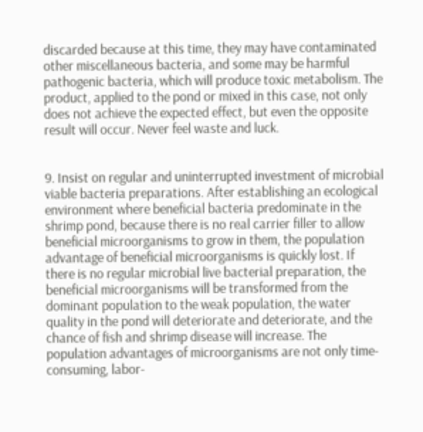discarded because at this time, they may have contaminated other miscellaneous bacteria, and some may be harmful pathogenic bacteria, which will produce toxic metabolism. The product, applied to the pond or mixed in this case, not only does not achieve the expected effect, but even the opposite result will occur. Never feel waste and luck.


9. Insist on regular and uninterrupted investment of microbial viable bacteria preparations. After establishing an ecological environment where beneficial bacteria predominate in the shrimp pond, because there is no real carrier filler to allow beneficial microorganisms to grow in them, the population advantage of beneficial microorganisms is quickly lost. If there is no regular microbial live bacterial preparation, the beneficial microorganisms will be transformed from the dominant population to the weak population, the water quality in the pond will deteriorate and deteriorate, and the chance of fish and shrimp disease will increase. The population advantages of microorganisms are not only time-consuming, labor-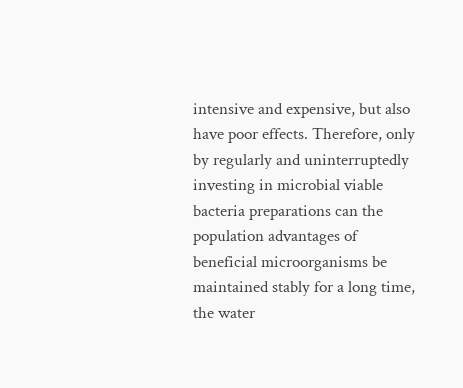intensive and expensive, but also have poor effects. Therefore, only by regularly and uninterruptedly investing in microbial viable bacteria preparations can the population advantages of beneficial microorganisms be maintained stably for a long time, the water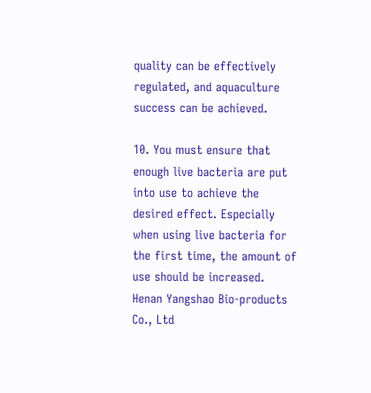quality can be effectively regulated, and aquaculture success can be achieved.

10. You must ensure that enough live bacteria are put into use to achieve the desired effect. Especially when using live bacteria for the first time, the amount of use should be increased.
Henan Yangshao Bio-products Co., Ltd